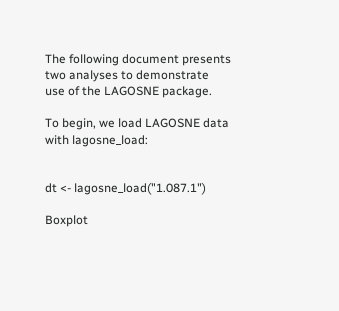The following document presents two analyses to demonstrate use of the LAGOSNE package.

To begin, we load LAGOSNE data with lagosne_load:


dt <- lagosne_load("1.087.1")

Boxplot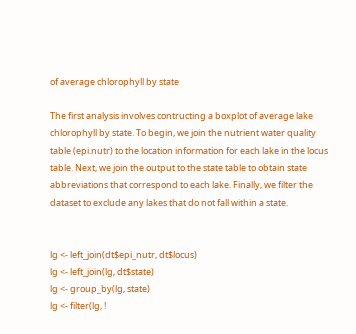of average chlorophyll by state

The first analysis involves contructing a boxplot of average lake chlorophyll by state. To begin, we join the nutrient water quality table (epi.nutr) to the location information for each lake in the locus table. Next, we join the output to the state table to obtain state abbreviations that correspond to each lake. Finally, we filter the dataset to exclude any lakes that do not fall within a state.


lg <- left_join(dt$epi_nutr, dt$locus)
lg <- left_join(lg, dt$state)
lg <- group_by(lg, state)
lg <- filter(lg, !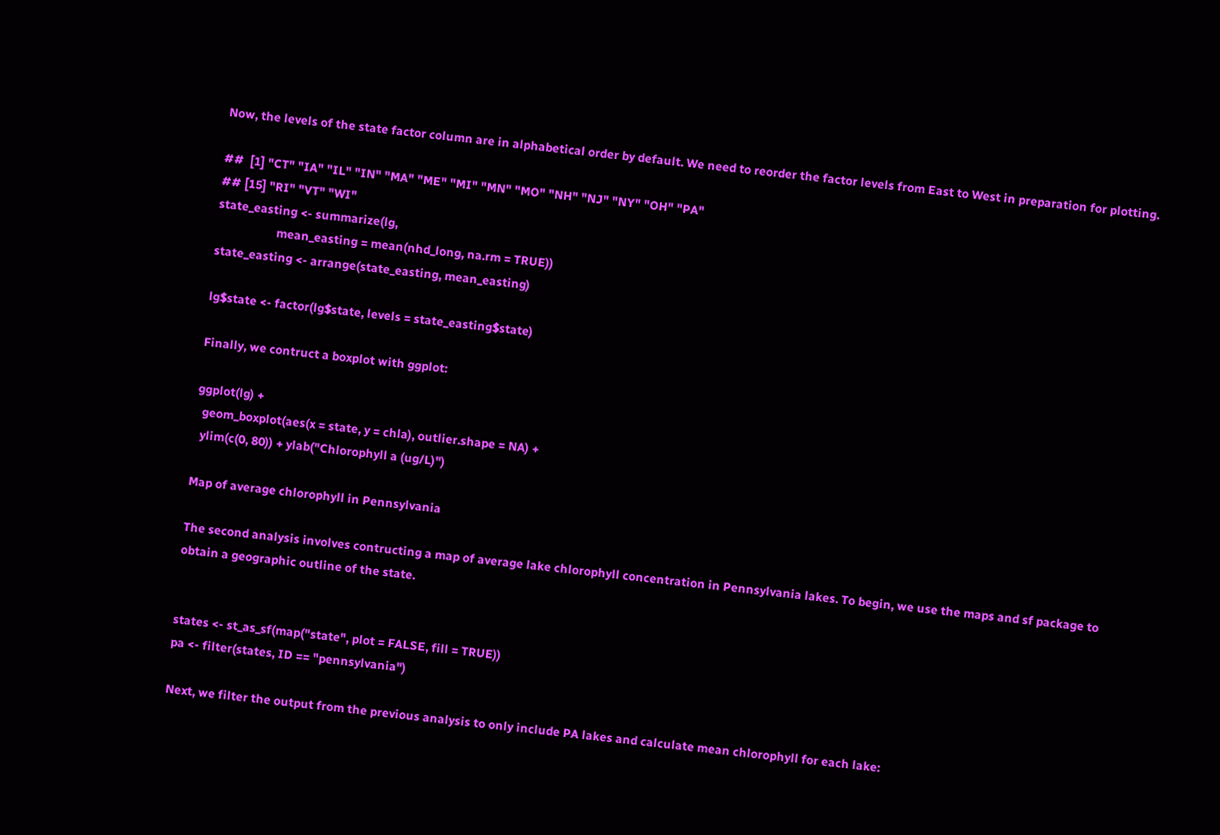Now, the levels of the state factor column are in alphabetical order by default. We need to reorder the factor levels from East to West in preparation for plotting.

##  [1] "CT" "IA" "IL" "IN" "MA" "ME" "MI" "MN" "MO" "NH" "NJ" "NY" "OH" "PA"
## [15] "RI" "VT" "WI"
state_easting <- summarize(lg,
                    mean_easting = mean(nhd_long, na.rm = TRUE))
state_easting <- arrange(state_easting, mean_easting)

lg$state <- factor(lg$state, levels = state_easting$state)

Finally, we contruct a boxplot with ggplot:

ggplot(lg) +
  geom_boxplot(aes(x = state, y = chla), outlier.shape = NA) +
  ylim(c(0, 80)) + ylab("Chlorophyll a (ug/L)")

Map of average chlorophyll in Pennsylvania

The second analysis involves contructing a map of average lake chlorophyll concentration in Pennsylvania lakes. To begin, we use the maps and sf package to obtain a geographic outline of the state.


states <- st_as_sf(map("state", plot = FALSE, fill = TRUE))
pa <- filter(states, ID == "pennsylvania")

Next, we filter the output from the previous analysis to only include PA lakes and calculate mean chlorophyll for each lake: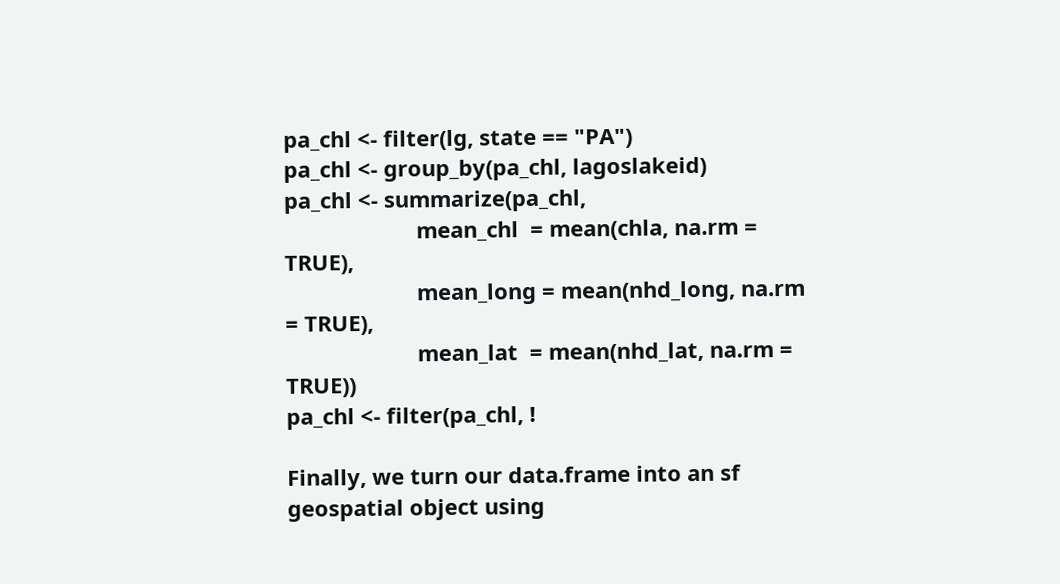pa_chl <- filter(lg, state == "PA")
pa_chl <- group_by(pa_chl, lagoslakeid)
pa_chl <- summarize(pa_chl,
                      mean_chl  = mean(chla, na.rm = TRUE),
                      mean_long = mean(nhd_long, na.rm = TRUE),
                      mean_lat  = mean(nhd_lat, na.rm = TRUE))
pa_chl <- filter(pa_chl, !

Finally, we turn our data.frame into an sf geospatial object using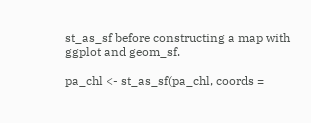st_as_sf before constructing a map with ggplot and geom_sf.

pa_chl <- st_as_sf(pa_chl, coords =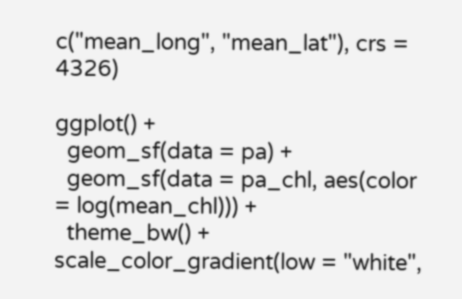c("mean_long", "mean_lat"), crs = 4326)

ggplot() +
  geom_sf(data = pa) +
  geom_sf(data = pa_chl, aes(color = log(mean_chl))) +
  theme_bw() + scale_color_gradient(low = "white",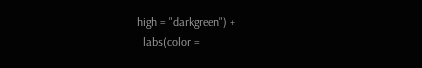high = "darkgreen") +
  labs(color =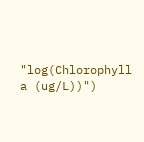"log(Chlorophyll a (ug/L))")